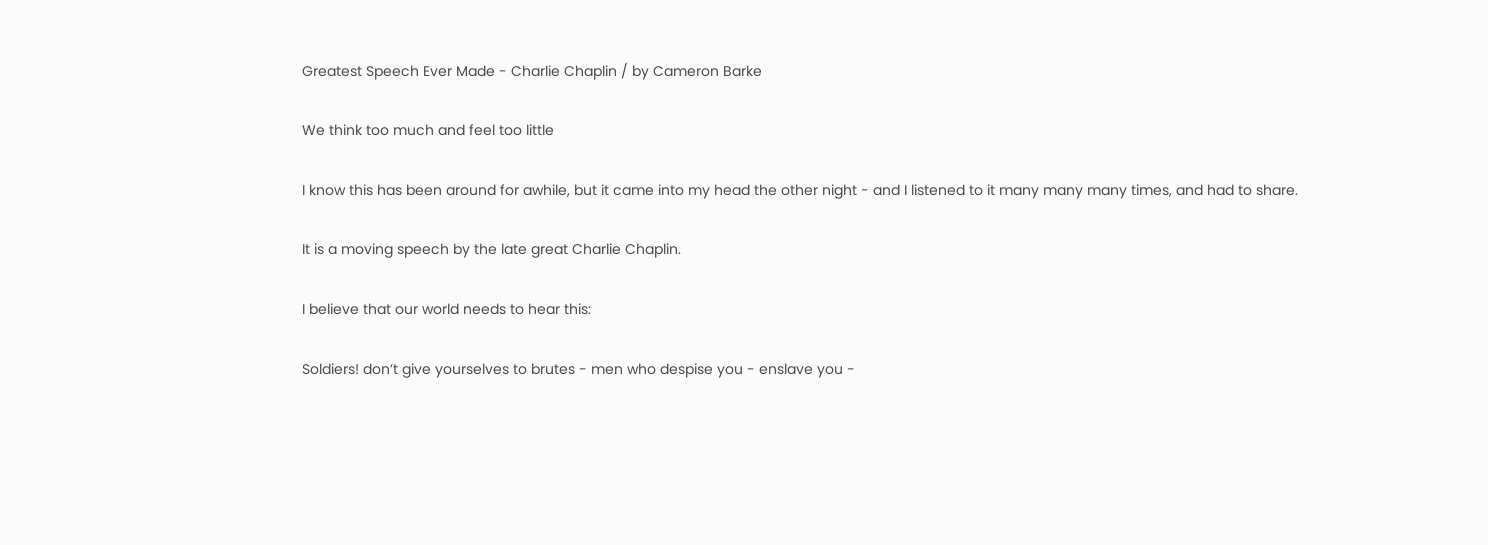Greatest Speech Ever Made - Charlie Chaplin / by Cameron Barke

We think too much and feel too little

I know this has been around for awhile, but it came into my head the other night - and I listened to it many many many times, and had to share.

It is a moving speech by the late great Charlie Chaplin.

I believe that our world needs to hear this:

Soldiers! don’t give yourselves to brutes - men who despise you - enslave you -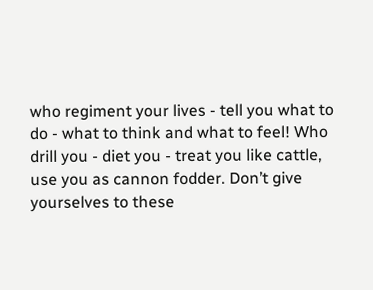who regiment your lives - tell you what to do - what to think and what to feel! Who drill you - diet you - treat you like cattle, use you as cannon fodder. Don’t give yourselves to these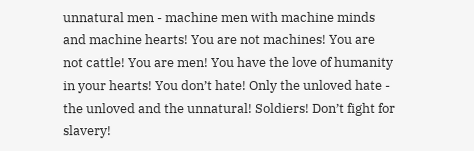unnatural men - machine men with machine minds and machine hearts! You are not machines! You are not cattle! You are men! You have the love of humanity in your hearts! You don’t hate! Only the unloved hate - the unloved and the unnatural! Soldiers! Don’t fight for slavery!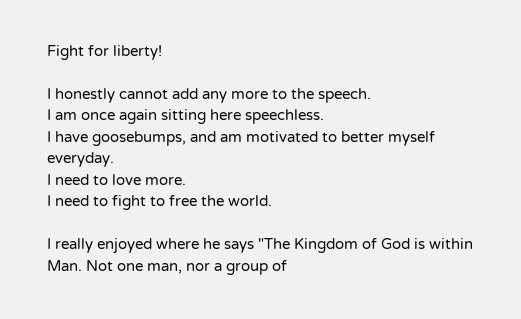Fight for liberty!

I honestly cannot add any more to the speech.
I am once again sitting here speechless.
I have goosebumps, and am motivated to better myself everyday.
I need to love more.
I need to fight to free the world.

I really enjoyed where he says "The Kingdom of God is within Man. Not one man, nor a group of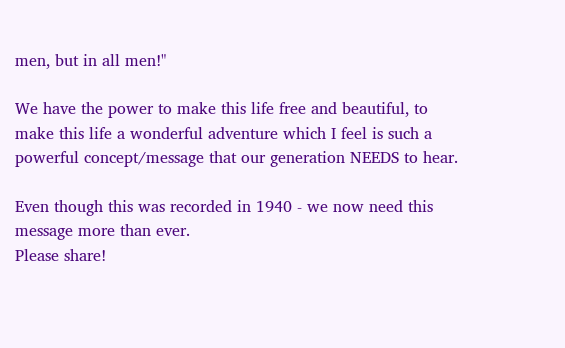men, but in all men!"

We have the power to make this life free and beautiful, to make this life a wonderful adventure which I feel is such a powerful concept/message that our generation NEEDS to hear.

Even though this was recorded in 1940 - we now need this message more than ever.
Please share!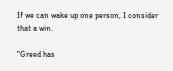If we can wake up one person, I consider that a win.

"Greed has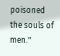poisoned the souls of men."